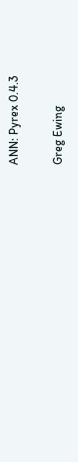ANN: Pyrex 0.4.3

Greg Ewing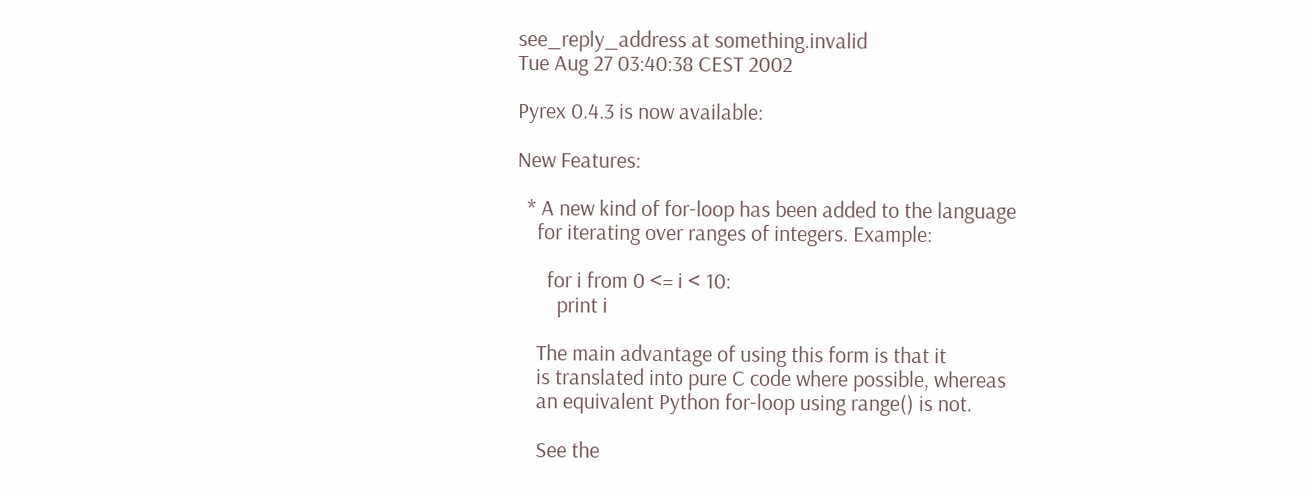see_reply_address at something.invalid
Tue Aug 27 03:40:38 CEST 2002

Pyrex 0.4.3 is now available:

New Features:

  * A new kind of for-loop has been added to the language
    for iterating over ranges of integers. Example:

      for i from 0 <= i < 10:
        print i

    The main advantage of using this form is that it
    is translated into pure C code where possible, whereas
    an equivalent Python for-loop using range() is not.

    See the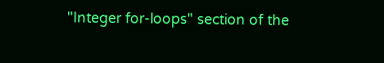"Integer for-loops" section of the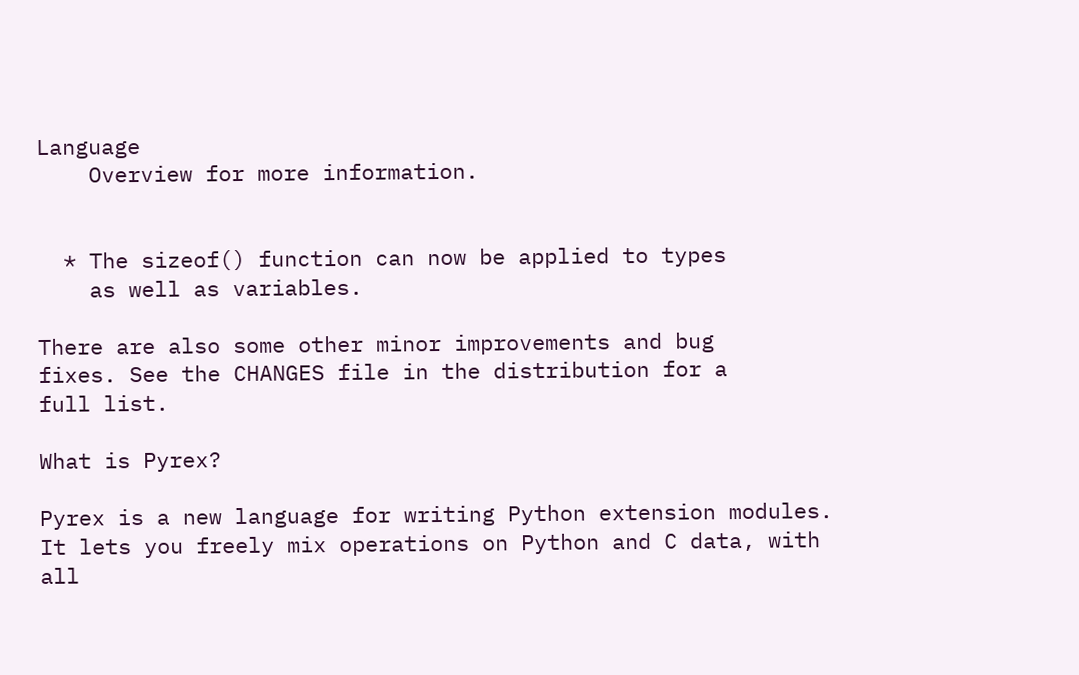Language
    Overview for more information.


  * The sizeof() function can now be applied to types
    as well as variables.

There are also some other minor improvements and bug
fixes. See the CHANGES file in the distribution for a
full list.

What is Pyrex?

Pyrex is a new language for writing Python extension modules.
It lets you freely mix operations on Python and C data, with
all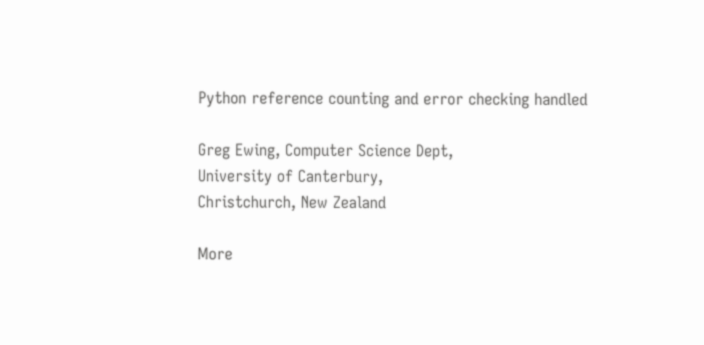Python reference counting and error checking handled

Greg Ewing, Computer Science Dept,
University of Canterbury,
Christchurch, New Zealand

More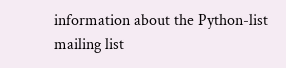information about the Python-list mailing list